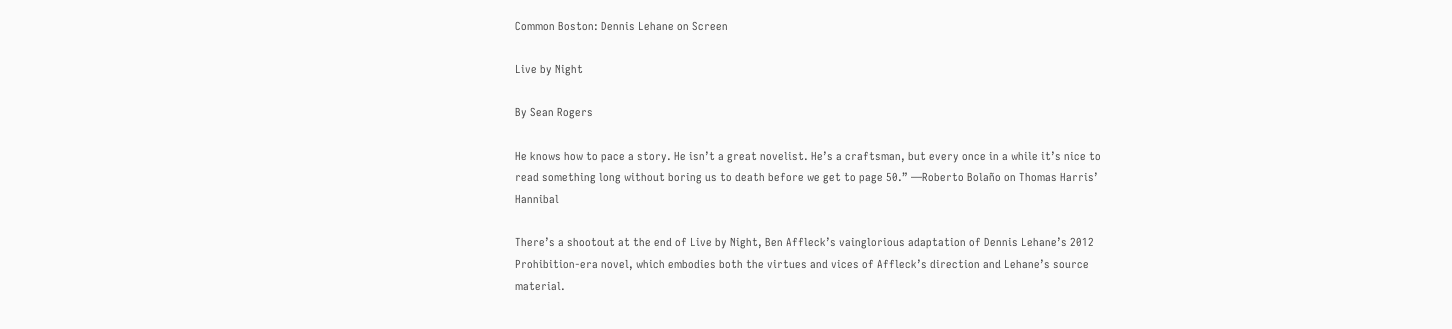Common Boston: Dennis Lehane on Screen

Live by Night

By Sean Rogers

He knows how to pace a story. He isn’t a great novelist. He’s a craftsman, but every once in a while it’s nice to read something long without boring us to death before we get to page 50.” —Roberto Bolaño on Thomas Harris’ Hannibal

There’s a shootout at the end of Live by Night, Ben Affleck’s vainglorious adaptation of Dennis Lehane’s 2012 Prohibition-era novel, which embodies both the virtues and vices of Affleck’s direction and Lehane’s source material.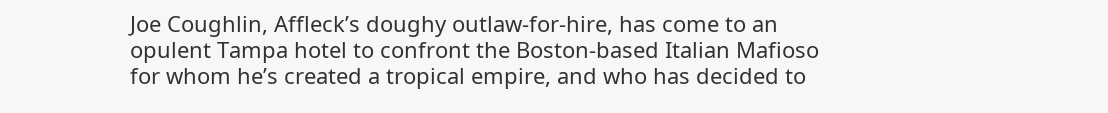Joe Coughlin, Affleck’s doughy outlaw-for-hire, has come to an opulent Tampa hotel to confront the Boston-based Italian Mafioso for whom he’s created a tropical empire, and who has decided to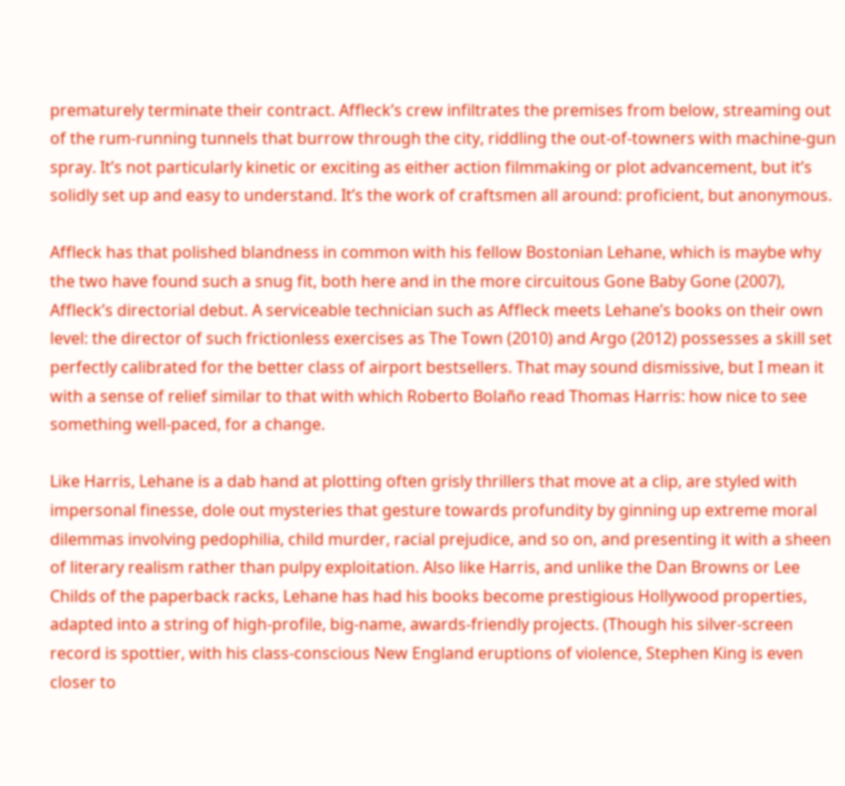prematurely terminate their contract. Affleck’s crew infiltrates the premises from below, streaming out of the rum-running tunnels that burrow through the city, riddling the out-of-towners with machine-gun spray. It’s not particularly kinetic or exciting as either action filmmaking or plot advancement, but it’s solidly set up and easy to understand. It’s the work of craftsmen all around: proficient, but anonymous.

Affleck has that polished blandness in common with his fellow Bostonian Lehane, which is maybe why the two have found such a snug fit, both here and in the more circuitous Gone Baby Gone (2007), Affleck’s directorial debut. A serviceable technician such as Affleck meets Lehane’s books on their own level: the director of such frictionless exercises as The Town (2010) and Argo (2012) possesses a skill set perfectly calibrated for the better class of airport bestsellers. That may sound dismissive, but I mean it with a sense of relief similar to that with which Roberto Bolaño read Thomas Harris: how nice to see something well-paced, for a change.

Like Harris, Lehane is a dab hand at plotting often grisly thrillers that move at a clip, are styled with impersonal finesse, dole out mysteries that gesture towards profundity by ginning up extreme moral dilemmas involving pedophilia, child murder, racial prejudice, and so on, and presenting it with a sheen of literary realism rather than pulpy exploitation. Also like Harris, and unlike the Dan Browns or Lee Childs of the paperback racks, Lehane has had his books become prestigious Hollywood properties, adapted into a string of high-profile, big-name, awards-friendly projects. (Though his silver-screen record is spottier, with his class-conscious New England eruptions of violence, Stephen King is even closer to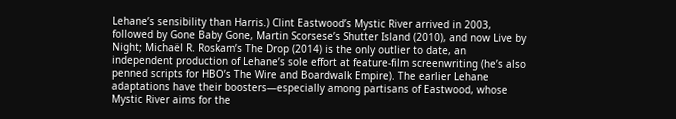Lehane’s sensibility than Harris.) Clint Eastwood’s Mystic River arrived in 2003, followed by Gone Baby Gone, Martin Scorsese’s Shutter Island (2010), and now Live by Night; Michaël R. Roskam’s The Drop (2014) is the only outlier to date, an independent production of Lehane’s sole effort at feature-film screenwriting (he’s also penned scripts for HBO’s The Wire and Boardwalk Empire). The earlier Lehane adaptations have their boosters—especially among partisans of Eastwood, whose Mystic River aims for the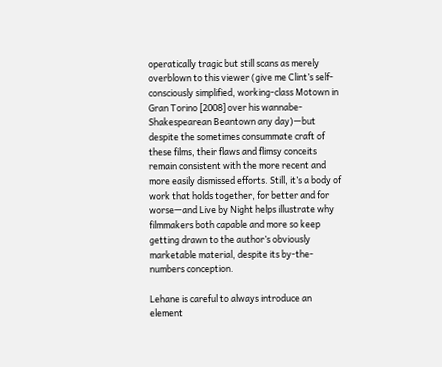operatically tragic but still scans as merely overblown to this viewer (give me Clint’s self-consciously simplified, working-class Motown in Gran Torino [2008] over his wannabe-Shakespearean Beantown any day)—but despite the sometimes consummate craft of these films, their flaws and flimsy conceits remain consistent with the more recent and more easily dismissed efforts. Still, it’s a body of work that holds together, for better and for worse—and Live by Night helps illustrate why filmmakers both capable and more so keep getting drawn to the author’s obviously marketable material, despite its by-the-numbers conception.

Lehane is careful to always introduce an element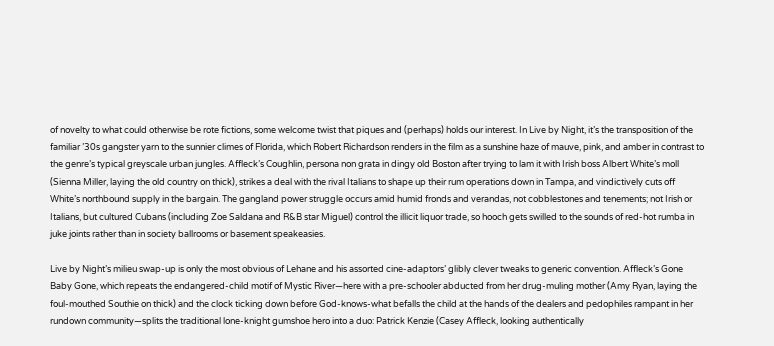of novelty to what could otherwise be rote fictions, some welcome twist that piques and (perhaps) holds our interest. In Live by Night, it’s the transposition of the familiar ’30s gangster yarn to the sunnier climes of Florida, which Robert Richardson renders in the film as a sunshine haze of mauve, pink, and amber in contrast to the genre’s typical greyscale urban jungles. Affleck’s Coughlin, persona non grata in dingy old Boston after trying to lam it with Irish boss Albert White’s moll (Sienna Miller, laying the old country on thick), strikes a deal with the rival Italians to shape up their rum operations down in Tampa, and vindictively cuts off White’s northbound supply in the bargain. The gangland power struggle occurs amid humid fronds and verandas, not cobblestones and tenements; not Irish or Italians, but cultured Cubans (including Zoe Saldana and R&B star Miguel) control the illicit liquor trade, so hooch gets swilled to the sounds of red-hot rumba in juke joints rather than in society ballrooms or basement speakeasies.

Live by Night’s milieu swap-up is only the most obvious of Lehane and his assorted cine-adaptors’ glibly clever tweaks to generic convention. Affleck’s Gone Baby Gone, which repeats the endangered-child motif of Mystic River—here with a pre-schooler abducted from her drug-muling mother (Amy Ryan, laying the foul-mouthed Southie on thick) and the clock ticking down before God-knows-what befalls the child at the hands of the dealers and pedophiles rampant in her rundown community—splits the traditional lone-knight gumshoe hero into a duo: Patrick Kenzie (Casey Affleck, looking authentically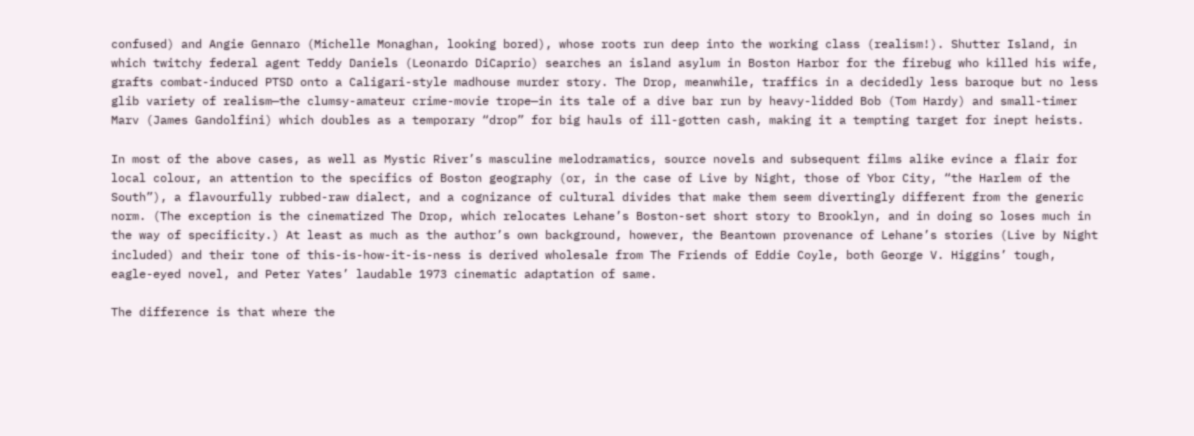confused) and Angie Gennaro (Michelle Monaghan, looking bored), whose roots run deep into the working class (realism!). Shutter Island, in which twitchy federal agent Teddy Daniels (Leonardo DiCaprio) searches an island asylum in Boston Harbor for the firebug who killed his wife, grafts combat-induced PTSD onto a Caligari-style madhouse murder story. The Drop, meanwhile, traffics in a decidedly less baroque but no less glib variety of realism—the clumsy-amateur crime-movie trope—in its tale of a dive bar run by heavy-lidded Bob (Tom Hardy) and small-timer Marv (James Gandolfini) which doubles as a temporary “drop” for big hauls of ill-gotten cash, making it a tempting target for inept heists.

In most of the above cases, as well as Mystic River’s masculine melodramatics, source novels and subsequent films alike evince a flair for local colour, an attention to the specifics of Boston geography (or, in the case of Live by Night, those of Ybor City, “the Harlem of the South”), a flavourfully rubbed-raw dialect, and a cognizance of cultural divides that make them seem divertingly different from the generic norm. (The exception is the cinematized The Drop, which relocates Lehane’s Boston-set short story to Brooklyn, and in doing so loses much in the way of specificity.) At least as much as the author’s own background, however, the Beantown provenance of Lehane’s stories (Live by Night included) and their tone of this-is-how-it-is-ness is derived wholesale from The Friends of Eddie Coyle, both George V. Higgins’ tough, eagle-eyed novel, and Peter Yates’ laudable 1973 cinematic adaptation of same.

The difference is that where the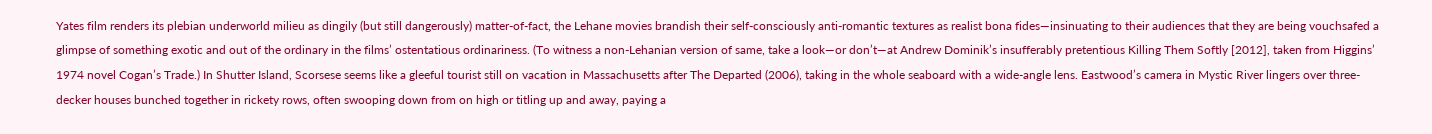Yates film renders its plebian underworld milieu as dingily (but still dangerously) matter-of-fact, the Lehane movies brandish their self-consciously anti-romantic textures as realist bona fides—insinuating to their audiences that they are being vouchsafed a glimpse of something exotic and out of the ordinary in the films’ ostentatious ordinariness. (To witness a non-Lehanian version of same, take a look—or don’t—at Andrew Dominik’s insufferably pretentious Killing Them Softly [2012], taken from Higgins’ 1974 novel Cogan’s Trade.) In Shutter Island, Scorsese seems like a gleeful tourist still on vacation in Massachusetts after The Departed (2006), taking in the whole seaboard with a wide-angle lens. Eastwood’s camera in Mystic River lingers over three-decker houses bunched together in rickety rows, often swooping down from on high or titling up and away, paying a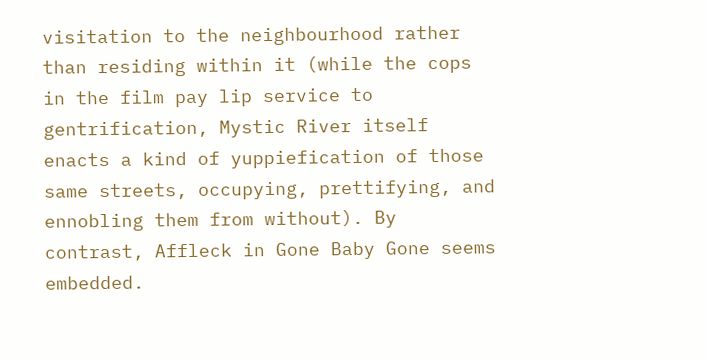visitation to the neighbourhood rather than residing within it (while the cops in the film pay lip service to gentrification, Mystic River itself enacts a kind of yuppiefication of those same streets, occupying, prettifying, and ennobling them from without). By contrast, Affleck in Gone Baby Gone seems embedded.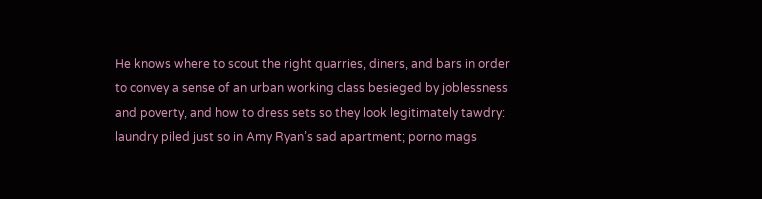He knows where to scout the right quarries, diners, and bars in order to convey a sense of an urban working class besieged by joblessness and poverty, and how to dress sets so they look legitimately tawdry: laundry piled just so in Amy Ryan’s sad apartment; porno mags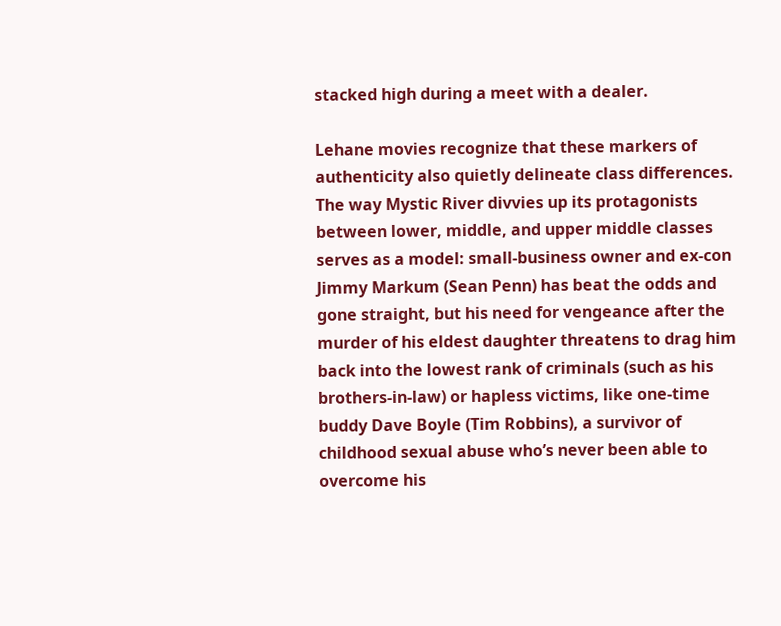stacked high during a meet with a dealer.

Lehane movies recognize that these markers of authenticity also quietly delineate class differences. The way Mystic River divvies up its protagonists between lower, middle, and upper middle classes serves as a model: small-business owner and ex-con Jimmy Markum (Sean Penn) has beat the odds and gone straight, but his need for vengeance after the murder of his eldest daughter threatens to drag him back into the lowest rank of criminals (such as his brothers-in-law) or hapless victims, like one-time buddy Dave Boyle (Tim Robbins), a survivor of childhood sexual abuse who’s never been able to overcome his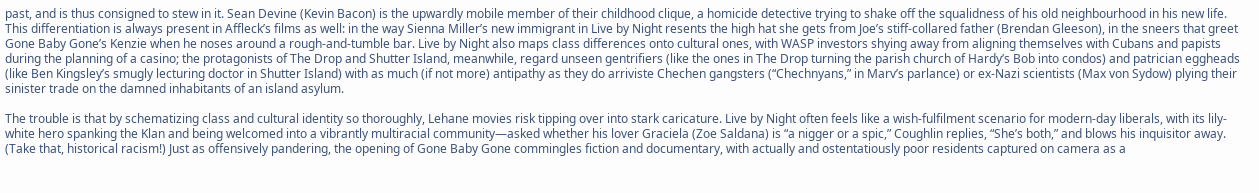past, and is thus consigned to stew in it. Sean Devine (Kevin Bacon) is the upwardly mobile member of their childhood clique, a homicide detective trying to shake off the squalidness of his old neighbourhood in his new life. This differentiation is always present in Affleck’s films as well: in the way Sienna Miller’s new immigrant in Live by Night resents the high hat she gets from Joe’s stiff-collared father (Brendan Gleeson), in the sneers that greet Gone Baby Gone’s Kenzie when he noses around a rough-and-tumble bar. Live by Night also maps class differences onto cultural ones, with WASP investors shying away from aligning themselves with Cubans and papists during the planning of a casino; the protagonists of The Drop and Shutter Island, meanwhile, regard unseen gentrifiers (like the ones in The Drop turning the parish church of Hardy’s Bob into condos) and patrician eggheads (like Ben Kingsley’s smugly lecturing doctor in Shutter Island) with as much (if not more) antipathy as they do arriviste Chechen gangsters (“Chechnyans,” in Marv’s parlance) or ex-Nazi scientists (Max von Sydow) plying their sinister trade on the damned inhabitants of an island asylum.

The trouble is that by schematizing class and cultural identity so thoroughly, Lehane movies risk tipping over into stark caricature. Live by Night often feels like a wish-fulfilment scenario for modern-day liberals, with its lily-white hero spanking the Klan and being welcomed into a vibrantly multiracial community—asked whether his lover Graciela (Zoe Saldana) is “a nigger or a spic,” Coughlin replies, “She’s both,” and blows his inquisitor away. (Take that, historical racism!) Just as offensively pandering, the opening of Gone Baby Gone commingles fiction and documentary, with actually and ostentatiously poor residents captured on camera as a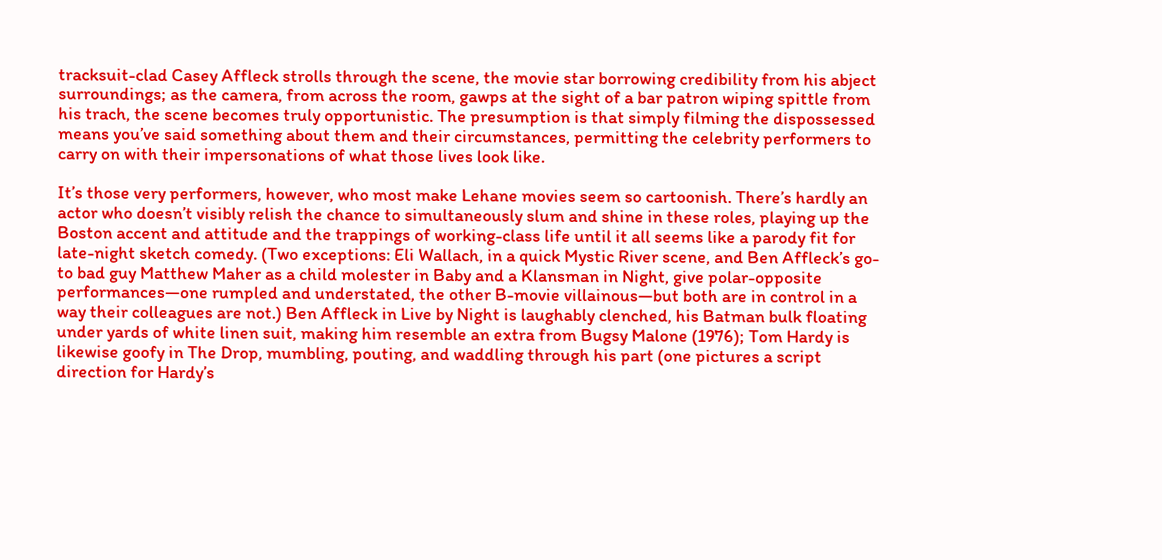tracksuit-clad Casey Affleck strolls through the scene, the movie star borrowing credibility from his abject surroundings; as the camera, from across the room, gawps at the sight of a bar patron wiping spittle from his trach, the scene becomes truly opportunistic. The presumption is that simply filming the dispossessed means you’ve said something about them and their circumstances, permitting the celebrity performers to carry on with their impersonations of what those lives look like.

It’s those very performers, however, who most make Lehane movies seem so cartoonish. There’s hardly an actor who doesn’t visibly relish the chance to simultaneously slum and shine in these roles, playing up the Boston accent and attitude and the trappings of working-class life until it all seems like a parody fit for late-night sketch comedy. (Two exceptions: Eli Wallach, in a quick Mystic River scene, and Ben Affleck’s go-to bad guy Matthew Maher as a child molester in Baby and a Klansman in Night, give polar-opposite performances—one rumpled and understated, the other B-movie villainous—but both are in control in a way their colleagues are not.) Ben Affleck in Live by Night is laughably clenched, his Batman bulk floating under yards of white linen suit, making him resemble an extra from Bugsy Malone (1976); Tom Hardy is likewise goofy in The Drop, mumbling, pouting, and waddling through his part (one pictures a script direction for Hardy’s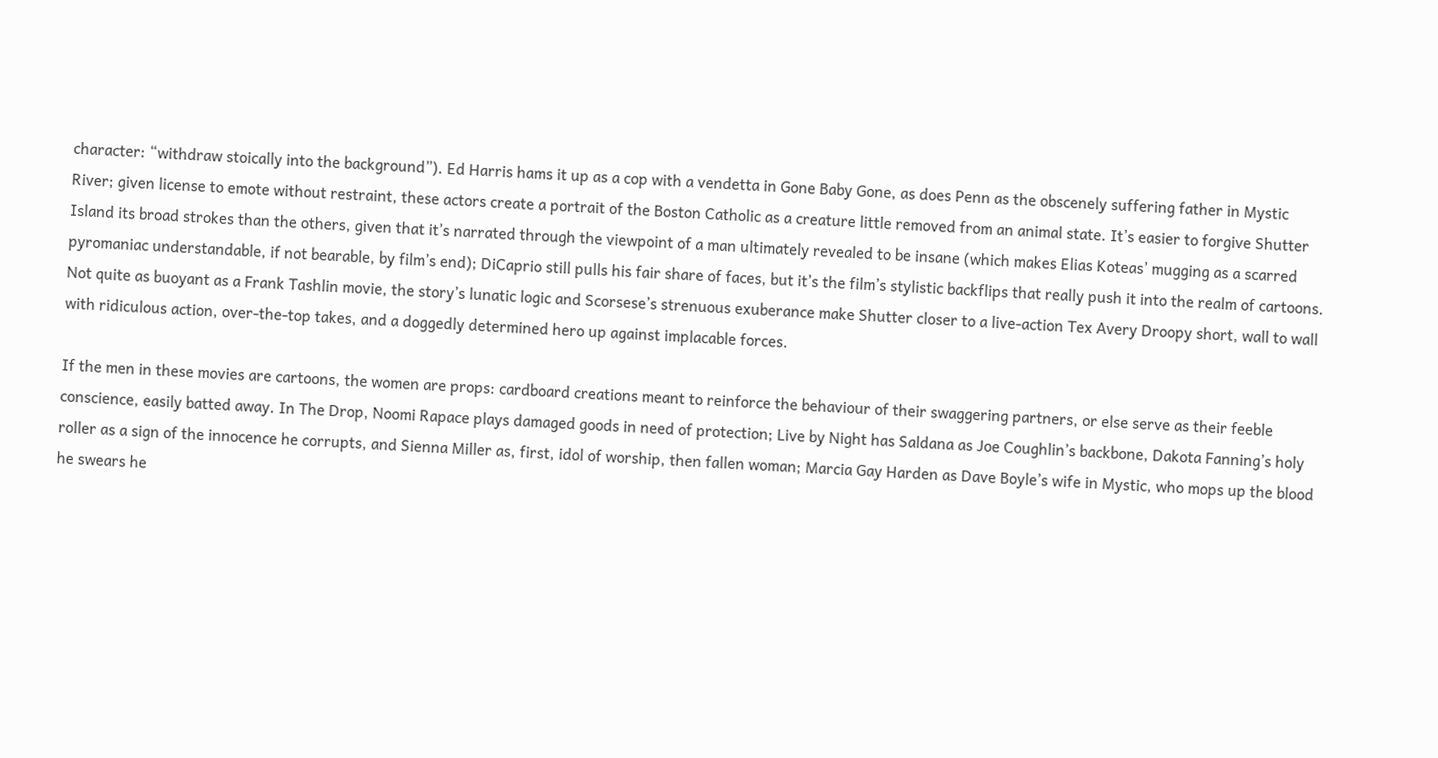character: “withdraw stoically into the background”). Ed Harris hams it up as a cop with a vendetta in Gone Baby Gone, as does Penn as the obscenely suffering father in Mystic River; given license to emote without restraint, these actors create a portrait of the Boston Catholic as a creature little removed from an animal state. It’s easier to forgive Shutter Island its broad strokes than the others, given that it’s narrated through the viewpoint of a man ultimately revealed to be insane (which makes Elias Koteas’ mugging as a scarred pyromaniac understandable, if not bearable, by film’s end); DiCaprio still pulls his fair share of faces, but it’s the film’s stylistic backflips that really push it into the realm of cartoons. Not quite as buoyant as a Frank Tashlin movie, the story’s lunatic logic and Scorsese’s strenuous exuberance make Shutter closer to a live-action Tex Avery Droopy short, wall to wall with ridiculous action, over-the-top takes, and a doggedly determined hero up against implacable forces.

If the men in these movies are cartoons, the women are props: cardboard creations meant to reinforce the behaviour of their swaggering partners, or else serve as their feeble conscience, easily batted away. In The Drop, Noomi Rapace plays damaged goods in need of protection; Live by Night has Saldana as Joe Coughlin’s backbone, Dakota Fanning’s holy roller as a sign of the innocence he corrupts, and Sienna Miller as, first, idol of worship, then fallen woman; Marcia Gay Harden as Dave Boyle’s wife in Mystic, who mops up the blood he swears he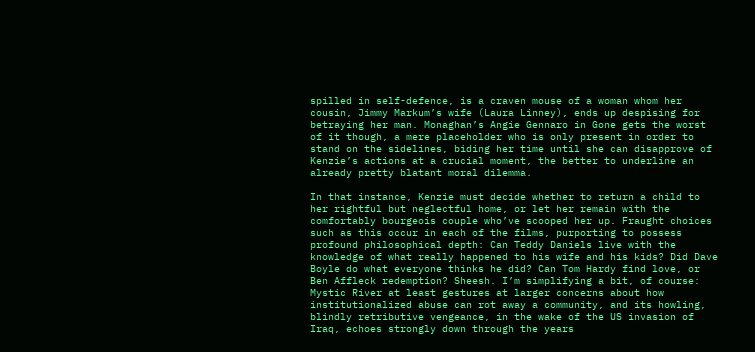spilled in self-defence, is a craven mouse of a woman whom her cousin, Jimmy Markum’s wife (Laura Linney), ends up despising for betraying her man. Monaghan’s Angie Gennaro in Gone gets the worst of it though, a mere placeholder who is only present in order to stand on the sidelines, biding her time until she can disapprove of Kenzie’s actions at a crucial moment, the better to underline an already pretty blatant moral dilemma.

In that instance, Kenzie must decide whether to return a child to her rightful but neglectful home, or let her remain with the comfortably bourgeois couple who’ve scooped her up. Fraught choices such as this occur in each of the films, purporting to possess profound philosophical depth: Can Teddy Daniels live with the knowledge of what really happened to his wife and his kids? Did Dave Boyle do what everyone thinks he did? Can Tom Hardy find love, or Ben Affleck redemption? Sheesh. I’m simplifying a bit, of course: Mystic River at least gestures at larger concerns about how institutionalized abuse can rot away a community, and its howling, blindly retributive vengeance, in the wake of the US invasion of Iraq, echoes strongly down through the years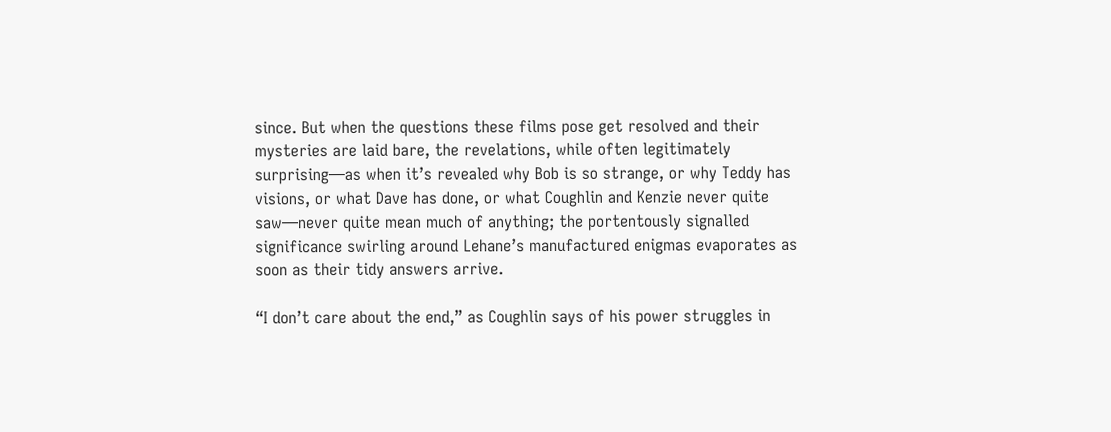since. But when the questions these films pose get resolved and their mysteries are laid bare, the revelations, while often legitimately surprising—as when it’s revealed why Bob is so strange, or why Teddy has visions, or what Dave has done, or what Coughlin and Kenzie never quite saw—never quite mean much of anything; the portentously signalled significance swirling around Lehane’s manufactured enigmas evaporates as soon as their tidy answers arrive.

“I don’t care about the end,” as Coughlin says of his power struggles in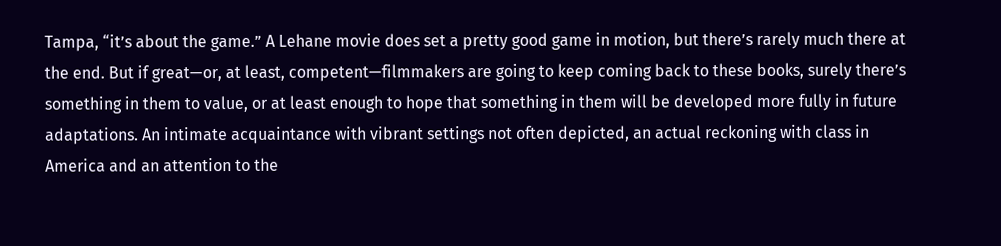Tampa, “it’s about the game.” A Lehane movie does set a pretty good game in motion, but there’s rarely much there at the end. But if great—or, at least, competent—filmmakers are going to keep coming back to these books, surely there’s something in them to value, or at least enough to hope that something in them will be developed more fully in future adaptations. An intimate acquaintance with vibrant settings not often depicted, an actual reckoning with class in America and an attention to the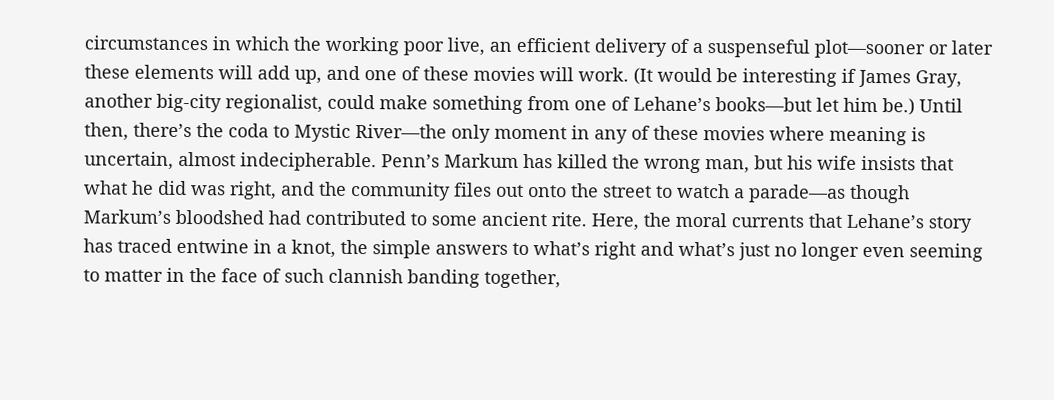circumstances in which the working poor live, an efficient delivery of a suspenseful plot—sooner or later these elements will add up, and one of these movies will work. (It would be interesting if James Gray, another big-city regionalist, could make something from one of Lehane’s books—but let him be.) Until then, there’s the coda to Mystic River—the only moment in any of these movies where meaning is uncertain, almost indecipherable. Penn’s Markum has killed the wrong man, but his wife insists that what he did was right, and the community files out onto the street to watch a parade—as though Markum’s bloodshed had contributed to some ancient rite. Here, the moral currents that Lehane’s story has traced entwine in a knot, the simple answers to what’s right and what’s just no longer even seeming to matter in the face of such clannish banding together,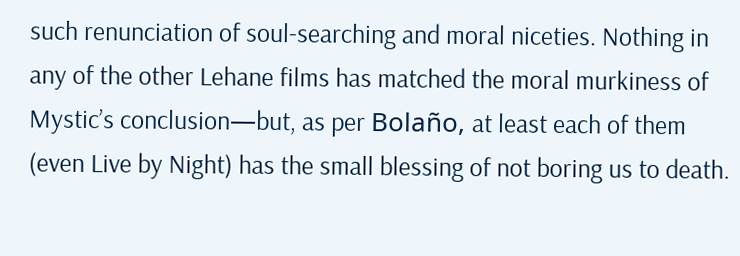such renunciation of soul-searching and moral niceties. Nothing in any of the other Lehane films has matched the moral murkiness of Mystic’s conclusion—but, as per Bolaño, at least each of them (even Live by Night) has the small blessing of not boring us to death.